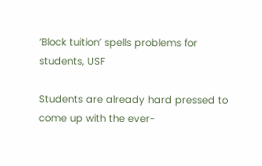‘Block tuition’ spells problems for students, USF

Students are already hard pressed to come up with the ever-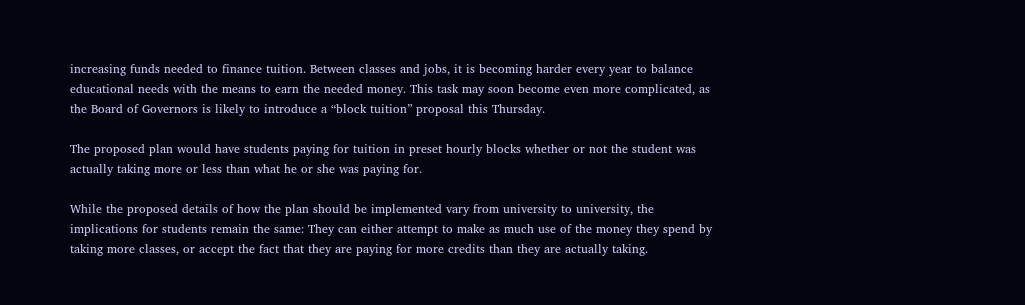increasing funds needed to finance tuition. Between classes and jobs, it is becoming harder every year to balance educational needs with the means to earn the needed money. This task may soon become even more complicated, as the Board of Governors is likely to introduce a “block tuition” proposal this Thursday.

The proposed plan would have students paying for tuition in preset hourly blocks whether or not the student was actually taking more or less than what he or she was paying for.

While the proposed details of how the plan should be implemented vary from university to university, the implications for students remain the same: They can either attempt to make as much use of the money they spend by taking more classes, or accept the fact that they are paying for more credits than they are actually taking.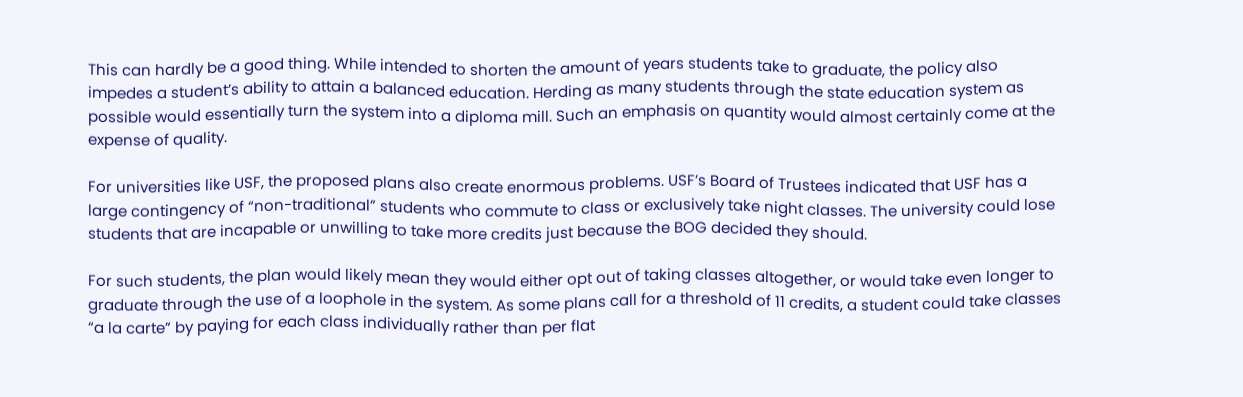This can hardly be a good thing. While intended to shorten the amount of years students take to graduate, the policy also impedes a student’s ability to attain a balanced education. Herding as many students through the state education system as possible would essentially turn the system into a diploma mill. Such an emphasis on quantity would almost certainly come at the expense of quality.

For universities like USF, the proposed plans also create enormous problems. USF’s Board of Trustees indicated that USF has a large contingency of “non-traditional” students who commute to class or exclusively take night classes. The university could lose students that are incapable or unwilling to take more credits just because the BOG decided they should.

For such students, the plan would likely mean they would either opt out of taking classes altogether, or would take even longer to graduate through the use of a loophole in the system. As some plans call for a threshold of 11 credits, a student could take classes “a la carte” by paying for each class individually rather than per flat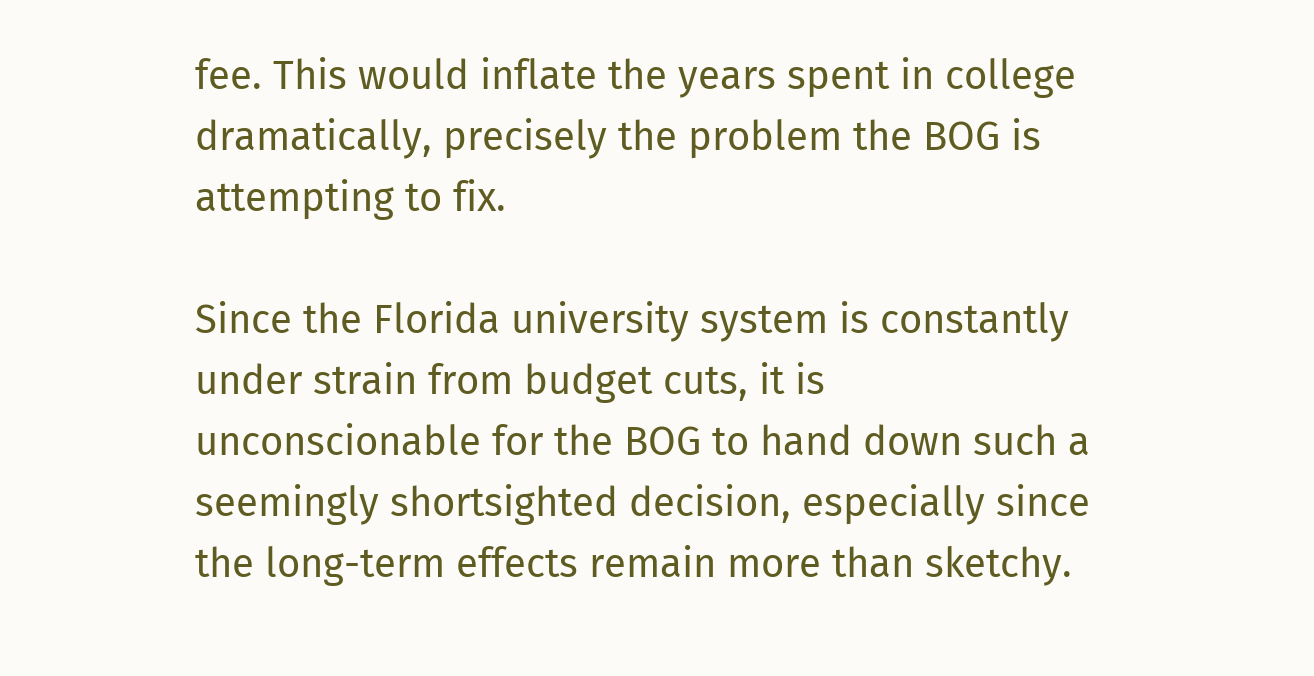fee. This would inflate the years spent in college dramatically, precisely the problem the BOG is attempting to fix.

Since the Florida university system is constantly under strain from budget cuts, it is unconscionable for the BOG to hand down such a seemingly shortsighted decision, especially since the long-term effects remain more than sketchy.